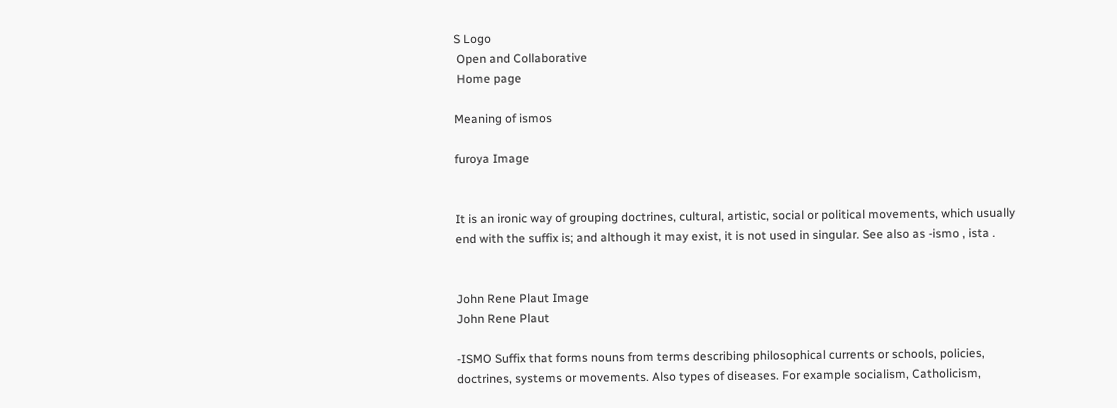S Logo
 Open and Collaborative
 Home page

Meaning of ismos

furoya Image


It is an ironic way of grouping doctrines, cultural, artistic, social or political movements, which usually end with the suffix is; and although it may exist, it is not used in singular. See also as -ismo , ista .


John Rene Plaut Image
John Rene Plaut

-ISMO Suffix that forms nouns from terms describing philosophical currents or schools, policies, doctrines, systems or movements. Also types of diseases. For example socialism, Catholicism,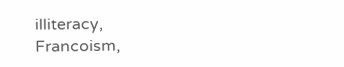illiteracy, Francoism,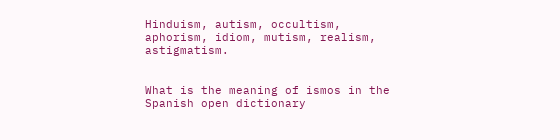Hinduism, autism, occultism, aphorism, idiom, mutism, realism, astigmatism.


What is the meaning of ismos in the Spanish open dictionary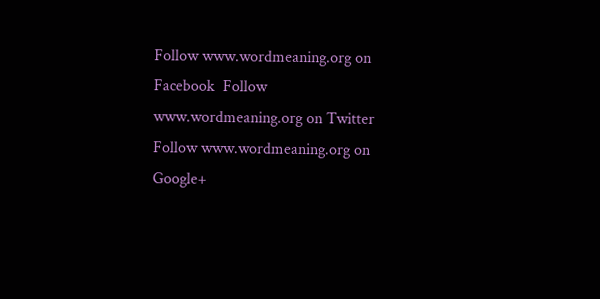Follow www.wordmeaning.org on Facebook  Follow www.wordmeaning.org on Twitter  Follow www.wordmeaning.org on Google+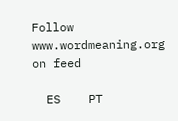Follow www.wordmeaning.org on feed

  ES    PT